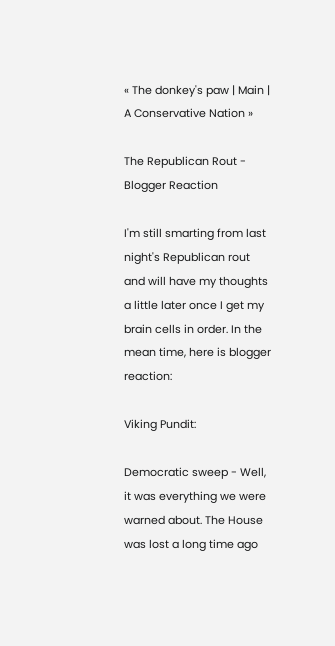« The donkey's paw | Main | A Conservative Nation »

The Republican Rout - Blogger Reaction

I'm still smarting from last night's Republican rout and will have my thoughts a little later once I get my brain cells in order. In the mean time, here is blogger reaction:

Viking Pundit:

Democratic sweep - Well, it was everything we were warned about. The House was lost a long time ago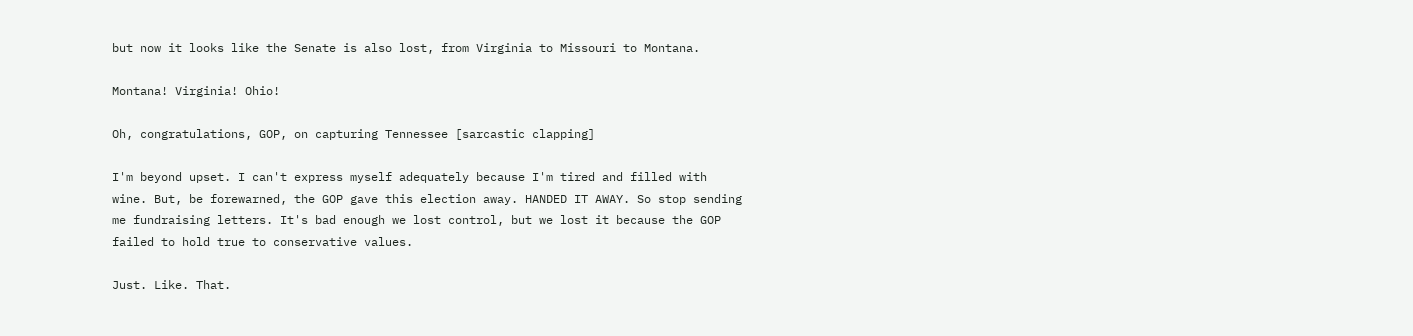but now it looks like the Senate is also lost, from Virginia to Missouri to Montana.

Montana! Virginia! Ohio!

Oh, congratulations, GOP, on capturing Tennessee [sarcastic clapping]

I'm beyond upset. I can't express myself adequately because I'm tired and filled with wine. But, be forewarned, the GOP gave this election away. HANDED IT AWAY. So stop sending me fundraising letters. It's bad enough we lost control, but we lost it because the GOP failed to hold true to conservative values.

Just. Like. That.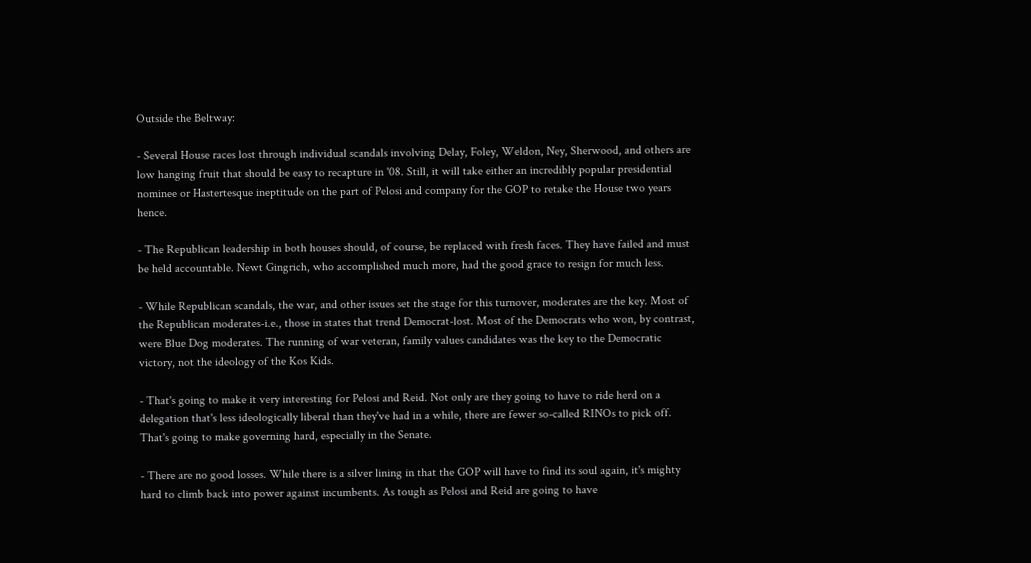Outside the Beltway:

- Several House races lost through individual scandals involving Delay, Foley, Weldon, Ney, Sherwood, and others are low hanging fruit that should be easy to recapture in '08. Still, it will take either an incredibly popular presidential nominee or Hastertesque ineptitude on the part of Pelosi and company for the GOP to retake the House two years hence.

- The Republican leadership in both houses should, of course, be replaced with fresh faces. They have failed and must be held accountable. Newt Gingrich, who accomplished much more, had the good grace to resign for much less.

- While Republican scandals, the war, and other issues set the stage for this turnover, moderates are the key. Most of the Republican moderates-i.e., those in states that trend Democrat-lost. Most of the Democrats who won, by contrast, were Blue Dog moderates. The running of war veteran, family values candidates was the key to the Democratic victory, not the ideology of the Kos Kids.

- That's going to make it very interesting for Pelosi and Reid. Not only are they going to have to ride herd on a delegation that's less ideologically liberal than they've had in a while, there are fewer so-called RINOs to pick off. That's going to make governing hard, especially in the Senate.

- There are no good losses. While there is a silver lining in that the GOP will have to find its soul again, it's mighty hard to climb back into power against incumbents. As tough as Pelosi and Reid are going to have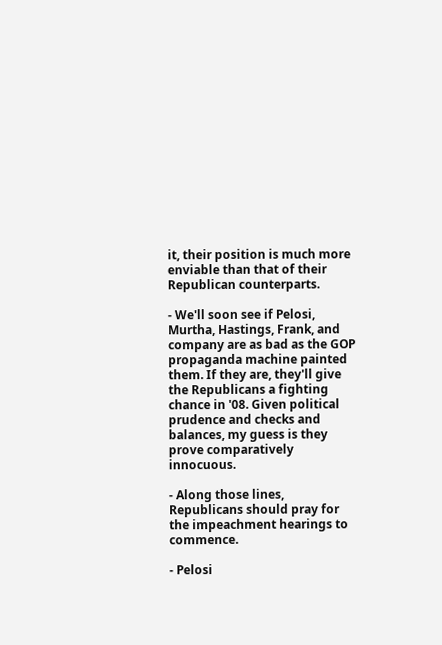it, their position is much more enviable than that of their Republican counterparts.

- We'll soon see if Pelosi, Murtha, Hastings, Frank, and company are as bad as the GOP propaganda machine painted them. If they are, they'll give the Republicans a fighting chance in '08. Given political prudence and checks and balances, my guess is they prove comparatively innocuous.

- Along those lines, Republicans should pray for the impeachment hearings to commence.

- Pelosi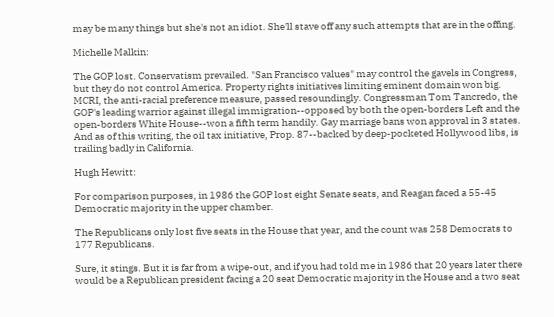may be many things but she's not an idiot. She'll stave off any such attempts that are in the offing.

Michelle Malkin:

The GOP lost. Conservatism prevailed. "San Francisco values" may control the gavels in Congress, but they do not control America. Property rights initiatives limiting eminent domain won big. MCRI, the anti-racial preference measure, passed resoundingly. Congressman Tom Tancredo, the GOP's leading warrior against illegal immigration--opposed by both the open-borders Left and the open-borders White House--won a fifth term handily. Gay marriage bans won approval in 3 states. And as of this writing, the oil tax initiative, Prop. 87--backed by deep-pocketed Hollywood libs, is trailing badly in California.

Hugh Hewitt:

For comparison purposes, in 1986 the GOP lost eight Senate seats, and Reagan faced a 55-45 Democratic majority in the upper chamber.

The Republicans only lost five seats in the House that year, and the count was 258 Democrats to 177 Republicans.

Sure, it stings. But it is far from a wipe-out, and if you had told me in 1986 that 20 years later there would be a Republican president facing a 20 seat Democratic majority in the House and a two seat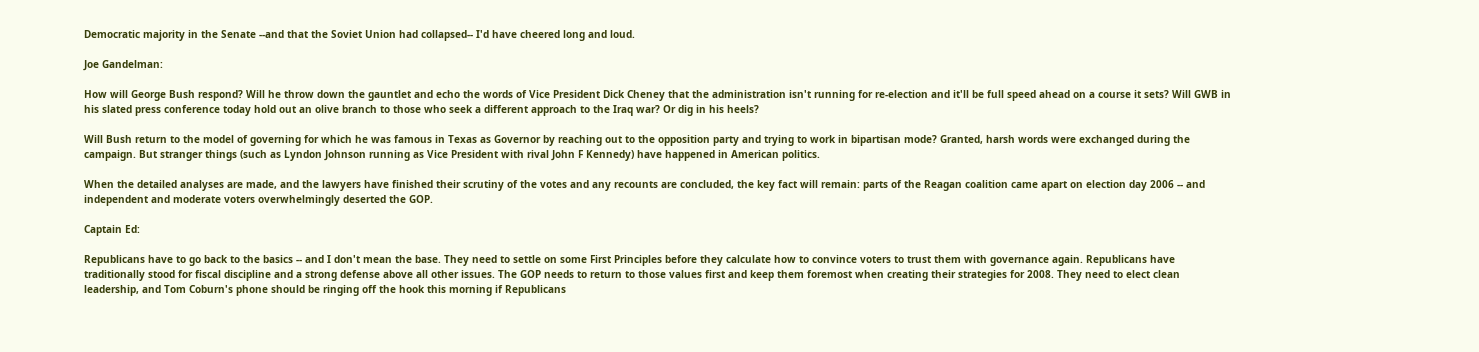Democratic majority in the Senate --and that the Soviet Union had collapsed-- I'd have cheered long and loud.

Joe Gandelman:

How will George Bush respond? Will he throw down the gauntlet and echo the words of Vice President Dick Cheney that the administration isn't running for re-election and it'll be full speed ahead on a course it sets? Will GWB in his slated press conference today hold out an olive branch to those who seek a different approach to the Iraq war? Or dig in his heels?

Will Bush return to the model of governing for which he was famous in Texas as Governor by reaching out to the opposition party and trying to work in bipartisan mode? Granted, harsh words were exchanged during the campaign. But stranger things (such as Lyndon Johnson running as Vice President with rival John F Kennedy) have happened in American politics.

When the detailed analyses are made, and the lawyers have finished their scrutiny of the votes and any recounts are concluded, the key fact will remain: parts of the Reagan coalition came apart on election day 2006 -- and independent and moderate voters overwhelmingly deserted the GOP.

Captain Ed:

Republicans have to go back to the basics -- and I don't mean the base. They need to settle on some First Principles before they calculate how to convince voters to trust them with governance again. Republicans have traditionally stood for fiscal discipline and a strong defense above all other issues. The GOP needs to return to those values first and keep them foremost when creating their strategies for 2008. They need to elect clean leadership, and Tom Coburn's phone should be ringing off the hook this morning if Republicans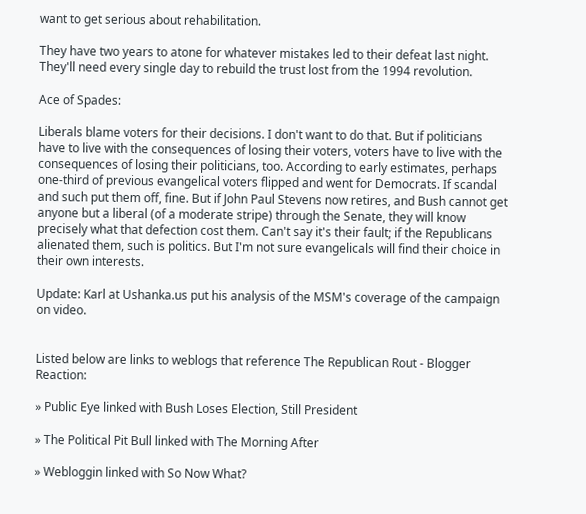want to get serious about rehabilitation.

They have two years to atone for whatever mistakes led to their defeat last night. They'll need every single day to rebuild the trust lost from the 1994 revolution.

Ace of Spades:

Liberals blame voters for their decisions. I don't want to do that. But if politicians have to live with the consequences of losing their voters, voters have to live with the consequences of losing their politicians, too. According to early estimates, perhaps one-third of previous evangelical voters flipped and went for Democrats. If scandal and such put them off, fine. But if John Paul Stevens now retires, and Bush cannot get anyone but a liberal (of a moderate stripe) through the Senate, they will know precisely what that defection cost them. Can't say it's their fault; if the Republicans alienated them, such is politics. But I'm not sure evangelicals will find their choice in their own interests.

Update: Karl at Ushanka.us put his analysis of the MSM's coverage of the campaign on video.


Listed below are links to weblogs that reference The Republican Rout - Blogger Reaction:

» Public Eye linked with Bush Loses Election, Still President

» The Political Pit Bull linked with The Morning After

» Webloggin linked with So Now What?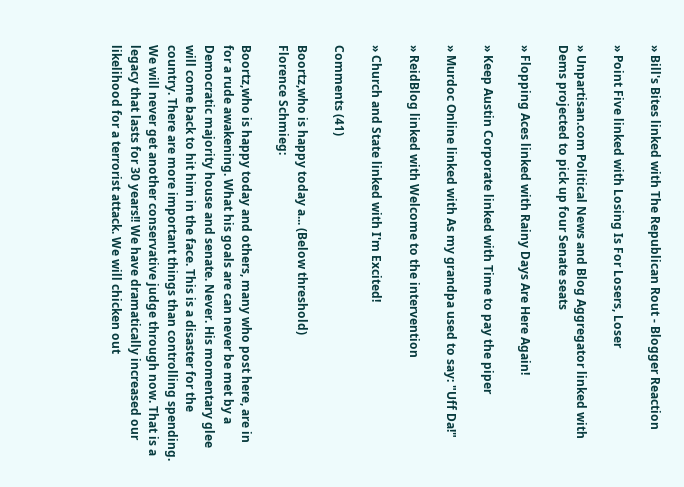» Bill's Bites linked with The Republican Rout - Blogger Reaction

» Point Five linked with Losing Is For Losers, Loser

» Unpartisan.com Political News and Blog Aggregator linked with Dems projected to pick up four Senate seats

» Flopping Aces linked with Rainy Days Are Here Again!

» Keep Austin Corporate linked with Time to pay the piper

» Murdoc Online linked with As my grandpa used to say: "Uff Da!"

» ReidBlog linked with Welcome to the intervention

» Church and State linked with I'm Excited!

Comments (41)

Boortz,who is happy today a... (Below threshold)
Florence Schmieg:

Boortz,who is happy today and others, many who post here, are in for a rude awakening. What his goals are can never be met by a Democratic majority house and senate. Never. His momentary glee will come back to hit him in the face. This is a disaster for the country. There are more important things than controlling spending. We will never get another conservative judge through now. That is a legacy that lasts for 30 years!! We have dramatically increased our likelihood for a terrorist attack. We will chicken out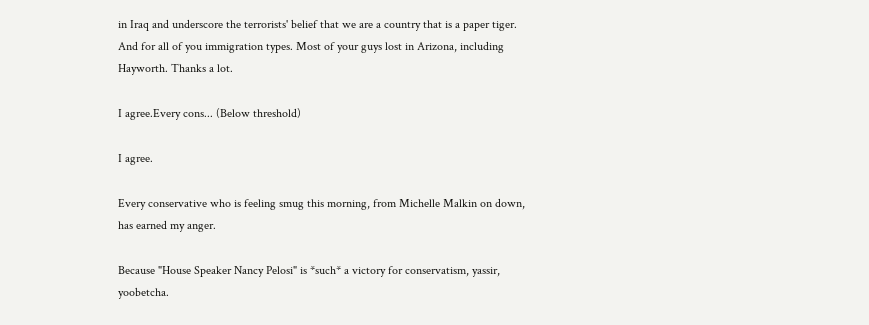in Iraq and underscore the terrorists' belief that we are a country that is a paper tiger. And for all of you immigration types. Most of your guys lost in Arizona, including Hayworth. Thanks a lot.

I agree.Every cons... (Below threshold)

I agree.

Every conservative who is feeling smug this morning, from Michelle Malkin on down, has earned my anger.

Because "House Speaker Nancy Pelosi" is *such* a victory for conservatism, yassir, yoobetcha.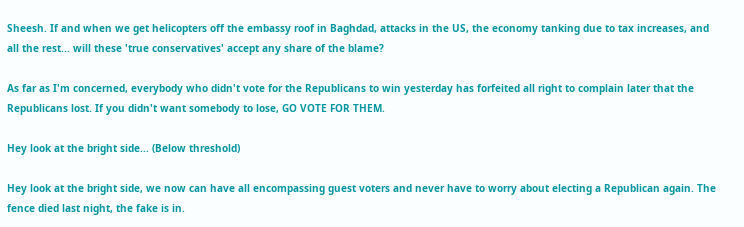Sheesh. If and when we get helicopters off the embassy roof in Baghdad, attacks in the US, the economy tanking due to tax increases, and all the rest... will these 'true conservatives' accept any share of the blame?

As far as I'm concerned, everybody who didn't vote for the Republicans to win yesterday has forfeited all right to complain later that the Republicans lost. If you didn't want somebody to lose, GO VOTE FOR THEM.

Hey look at the bright side... (Below threshold)

Hey look at the bright side, we now can have all encompassing guest voters and never have to worry about electing a Republican again. The fence died last night, the fake is in.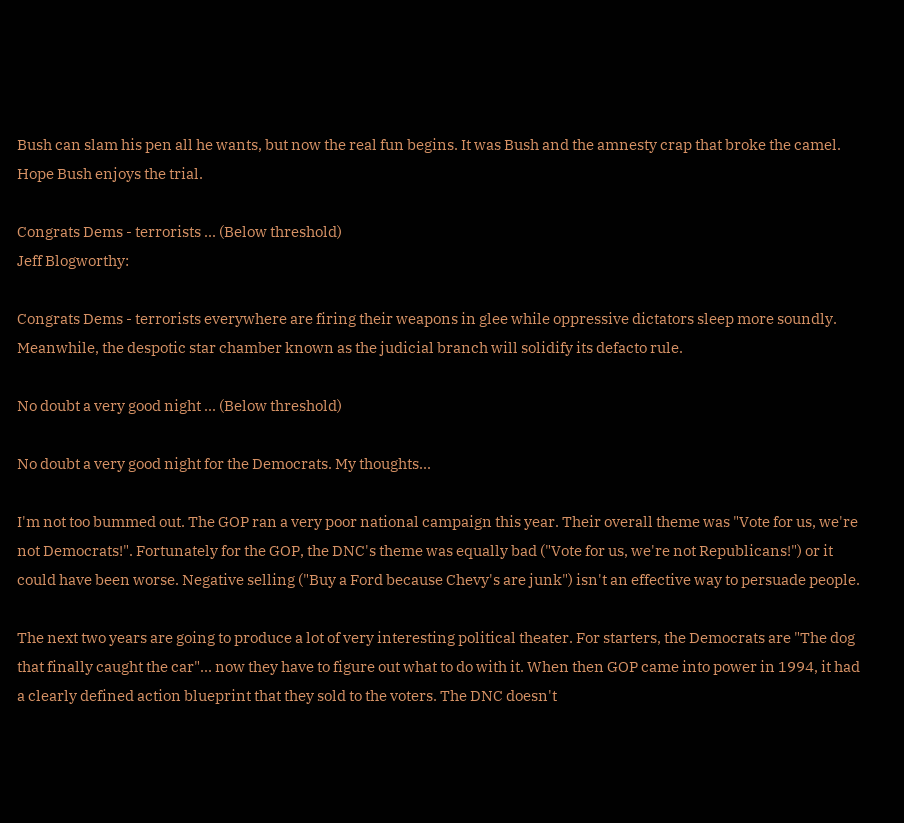Bush can slam his pen all he wants, but now the real fun begins. It was Bush and the amnesty crap that broke the camel. Hope Bush enjoys the trial.

Congrats Dems - terrorists ... (Below threshold)
Jeff Blogworthy:

Congrats Dems - terrorists everywhere are firing their weapons in glee while oppressive dictators sleep more soundly. Meanwhile, the despotic star chamber known as the judicial branch will solidify its defacto rule.

No doubt a very good night ... (Below threshold)

No doubt a very good night for the Democrats. My thoughts...

I'm not too bummed out. The GOP ran a very poor national campaign this year. Their overall theme was "Vote for us, we're not Democrats!". Fortunately for the GOP, the DNC's theme was equally bad ("Vote for us, we're not Republicans!") or it could have been worse. Negative selling ("Buy a Ford because Chevy's are junk") isn't an effective way to persuade people.

The next two years are going to produce a lot of very interesting political theater. For starters, the Democrats are "The dog that finally caught the car"... now they have to figure out what to do with it. When then GOP came into power in 1994, it had a clearly defined action blueprint that they sold to the voters. The DNC doesn't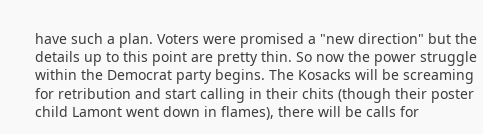have such a plan. Voters were promised a "new direction" but the details up to this point are pretty thin. So now the power struggle within the Democrat party begins. The Kosacks will be screaming for retribution and start calling in their chits (though their poster child Lamont went down in flames), there will be calls for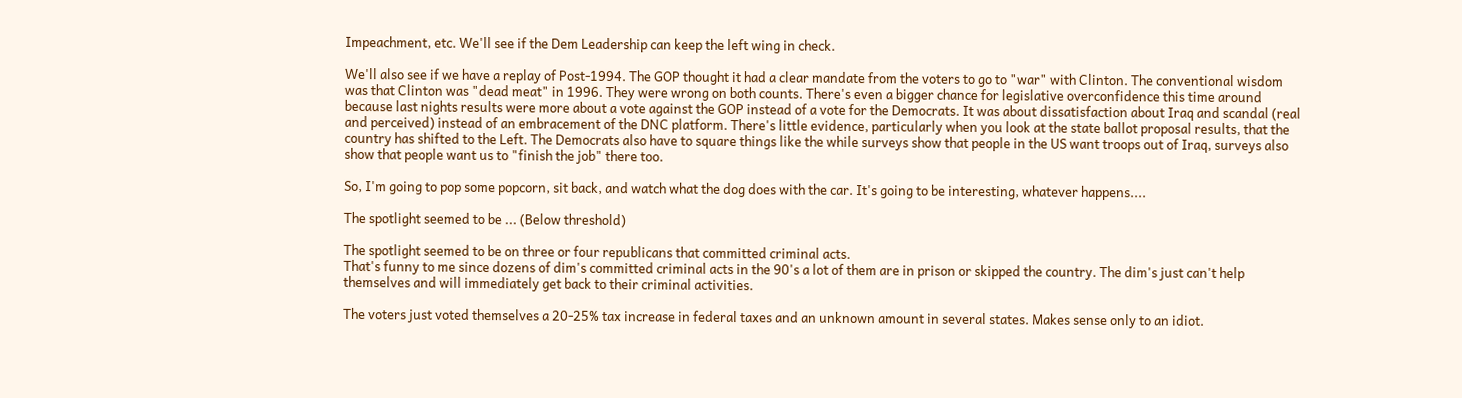Impeachment, etc. We'll see if the Dem Leadership can keep the left wing in check.

We'll also see if we have a replay of Post-1994. The GOP thought it had a clear mandate from the voters to go to "war" with Clinton. The conventional wisdom was that Clinton was "dead meat" in 1996. They were wrong on both counts. There's even a bigger chance for legislative overconfidence this time around because last nights results were more about a vote against the GOP instead of a vote for the Democrats. It was about dissatisfaction about Iraq and scandal (real and perceived) instead of an embracement of the DNC platform. There's little evidence, particularly when you look at the state ballot proposal results, that the country has shifted to the Left. The Democrats also have to square things like the while surveys show that people in the US want troops out of Iraq, surveys also show that people want us to "finish the job" there too.

So, I'm going to pop some popcorn, sit back, and watch what the dog does with the car. It's going to be interesting, whatever happens....

The spotlight seemed to be ... (Below threshold)

The spotlight seemed to be on three or four republicans that committed criminal acts.
That's funny to me since dozens of dim's committed criminal acts in the 90's a lot of them are in prison or skipped the country. The dim's just can't help themselves and will immediately get back to their criminal activities.

The voters just voted themselves a 20-25% tax increase in federal taxes and an unknown amount in several states. Makes sense only to an idiot.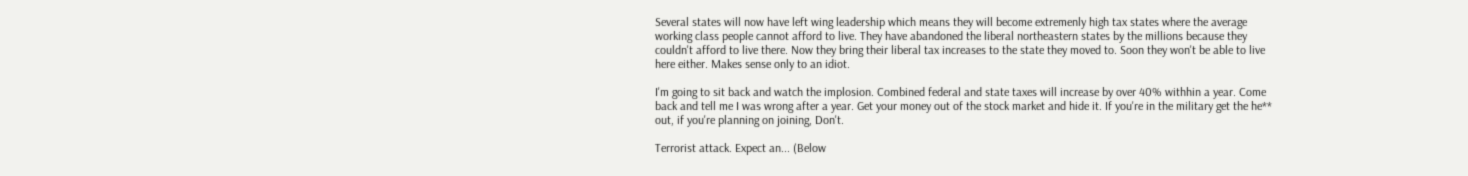Several states will now have left wing leadership which means they will become extremenly high tax states where the average working class people cannot afford to live. They have abandoned the liberal northeastern states by the millions because they couldn't afford to live there. Now they bring their liberal tax increases to the state they moved to. Soon they won't be able to live here either. Makes sense only to an idiot.

I'm going to sit back and watch the implosion. Combined federal and state taxes will increase by over 40% withhin a year. Come back and tell me I was wrong after a year. Get your money out of the stock market and hide it. If you're in the military get the he** out, if you're planning on joining, Don't.

Terrorist attack. Expect an... (Below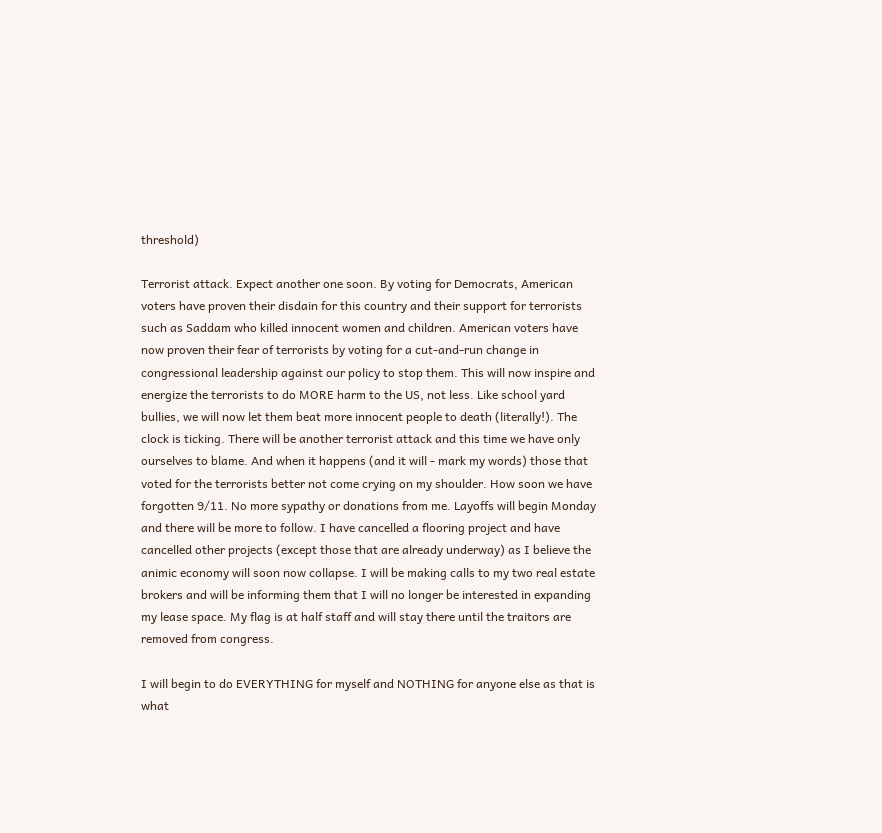threshold)

Terrorist attack. Expect another one soon. By voting for Democrats, American voters have proven their disdain for this country and their support for terrorists such as Saddam who killed innocent women and children. American voters have now proven their fear of terrorists by voting for a cut-and-run change in congressional leadership against our policy to stop them. This will now inspire and energize the terrorists to do MORE harm to the US, not less. Like school yard bullies, we will now let them beat more innocent people to death (literally!). The clock is ticking. There will be another terrorist attack and this time we have only ourselves to blame. And when it happens (and it will - mark my words) those that voted for the terrorists better not come crying on my shoulder. How soon we have forgotten 9/11. No more sypathy or donations from me. Layoffs will begin Monday and there will be more to follow. I have cancelled a flooring project and have cancelled other projects (except those that are already underway) as I believe the animic economy will soon now collapse. I will be making calls to my two real estate brokers and will be informing them that I will no longer be interested in expanding my lease space. My flag is at half staff and will stay there until the traitors are removed from congress.

I will begin to do EVERYTHING for myself and NOTHING for anyone else as that is what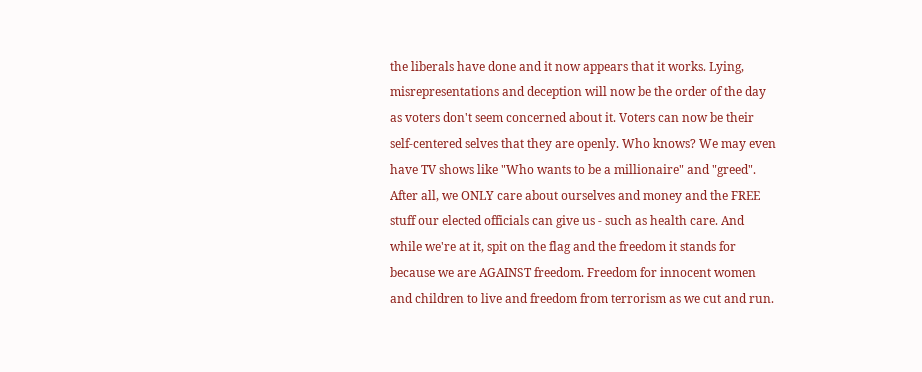the liberals have done and it now appears that it works. Lying, misrepresentations and deception will now be the order of the day as voters don't seem concerned about it. Voters can now be their self-centered selves that they are openly. Who knows? We may even have TV shows like "Who wants to be a millionaire" and "greed". After all, we ONLY care about ourselves and money and the FREE stuff our elected officials can give us - such as health care. And while we're at it, spit on the flag and the freedom it stands for because we are AGAINST freedom. Freedom for innocent women and children to live and freedom from terrorism as we cut and run.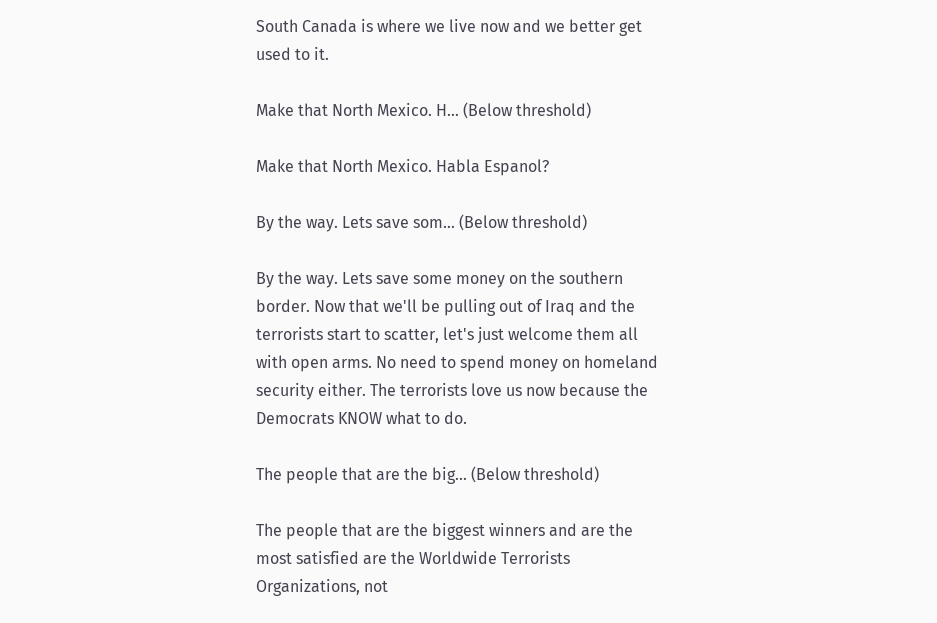South Canada is where we live now and we better get used to it.

Make that North Mexico. H... (Below threshold)

Make that North Mexico. Habla Espanol?

By the way. Lets save som... (Below threshold)

By the way. Lets save some money on the southern border. Now that we'll be pulling out of Iraq and the terrorists start to scatter, let's just welcome them all with open arms. No need to spend money on homeland security either. The terrorists love us now because the Democrats KNOW what to do.

The people that are the big... (Below threshold)

The people that are the biggest winners and are the most satisfied are the Worldwide Terrorists Organizations, not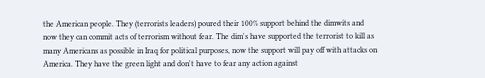the American people. They (terrorists leaders) poured their 100% support behind the dimwits and now they can commit acts of terrorism without fear. The dim's have supported the terrorist to kill as many Americans as possible in Iraq for political purposes, now the support will pay off with attacks on America. They have the green light and don't have to fear any action against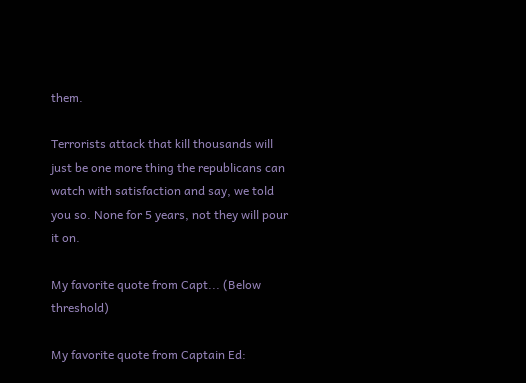them.

Terrorists attack that kill thousands will just be one more thing the republicans can watch with satisfaction and say, we told you so. None for 5 years, not they will pour it on.

My favorite quote from Capt... (Below threshold)

My favorite quote from Captain Ed: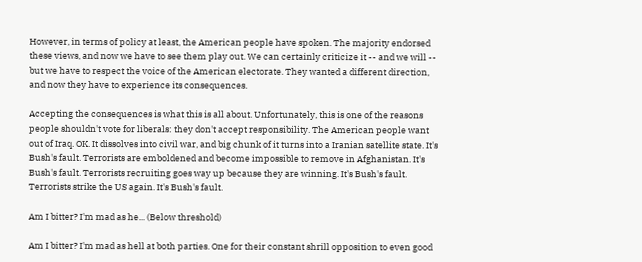However, in terms of policy at least, the American people have spoken. The majority endorsed these views, and now we have to see them play out. We can certainly criticize it -- and we will -- but we have to respect the voice of the American electorate. They wanted a different direction, and now they have to experience its consequences.

Accepting the consequences is what this is all about. Unfortunately, this is one of the reasons people shouldn't vote for liberals: they don't accept responsibility. The American people want out of Iraq. OK. It dissolves into civil war, and big chunk of it turns into a Iranian satellite state. It's Bush's fault. Terrorists are emboldened and become impossible to remove in Afghanistan. It's Bush's fault. Terrorists recruiting goes way up because they are winning. It's Bush's fault. Terrorists strike the US again. It's Bush's fault.

Am I bitter? I'm mad as he... (Below threshold)

Am I bitter? I'm mad as hell at both parties. One for their constant shrill opposition to even good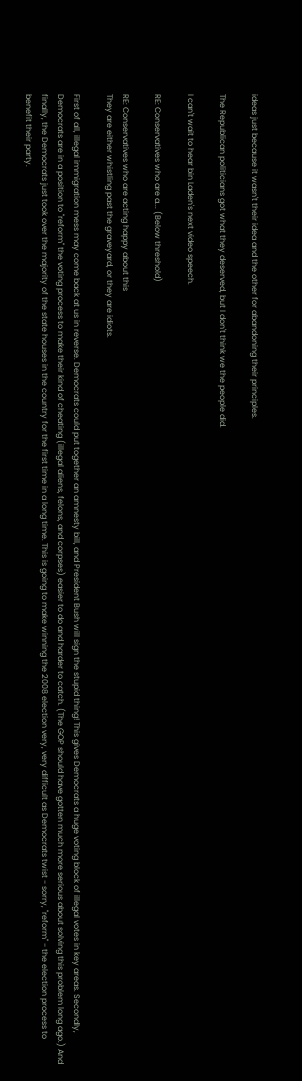ideas just because it wasn't their idea and the other for abandoning their principles.

The Republican politicians got what they deserved, but I don't think we the people did.

I can't wait to hear bin Laden's next video speech.

RE: Conservatives who are a... (Below threshold)

RE: Conservatives who are acting happy about this
They are either whistling past the graveyard, or they are idiots.

First of all, illegal immigration mess may come back at us in reverse. Democrats could put together an amnesty bill, and President Bush will sign the stupid thing! This gives Democrats a huge voting block of illegal votes in key areas. Secondly, Democrats are in a position to "reform" the voting process to make their kind of cheating (illegal aliens, felons, and corpses) easier to do and harder to catch. (The GOP should have gotten much more serious about solving this problem long ago.) And finally, the Democrats just took over the majority of the state houses in the country for the first time in a long time. This is going to make winning the 2008 election very, very difficult as Democrats twist - sorry, "reform" - the election process to benefit their party.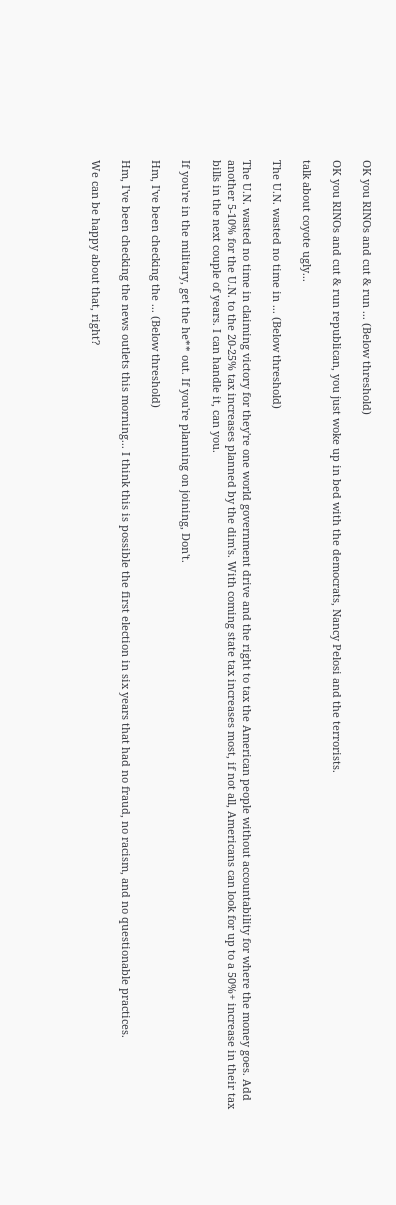OK you RINOs and cut & run ... (Below threshold)

OK you RINOs and cut & run republican, you just woke up in bed with the democrats, Nancy Pelosi and the terrorists.

talk about coyote ugly...

The U.N. wasted no time in ... (Below threshold)

The U.N. wasted no time in claiming victory for they're one world government drive and the right to tax the American people without accountability for where the money goes. Add another 5-10% for the U.N. to the 20-25% tax increases planned by the dim's. With coming state tax increases most, if not all, Americans can look for up to a 50%+ increase in their tax bills in the next couple of years. I can handle it, can you.

If you're in the military, get the he** out. If you're planning on joining, Don't.

Hm, I've been checking the ... (Below threshold)

Hm, I've been checking the news outlets this morning... I think this is possible the first election in six years that had no fraud, no racism, and no questionable practices.

We can be happy about that, right?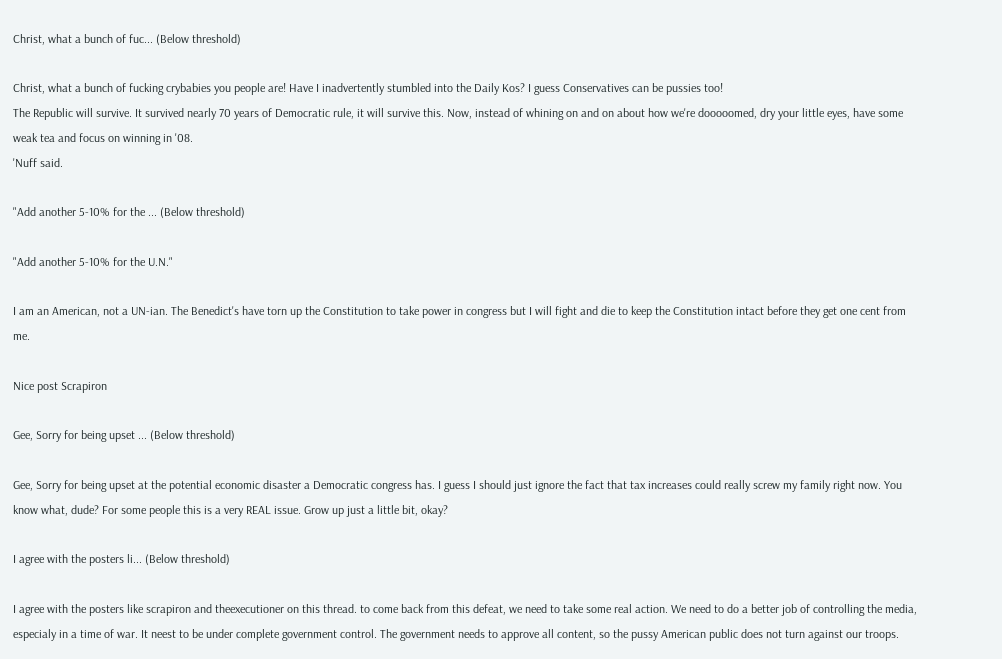Christ, what a bunch of fuc... (Below threshold)

Christ, what a bunch of fucking crybabies you people are! Have I inadvertently stumbled into the Daily Kos? I guess Conservatives can be pussies too!
The Republic will survive. It survived nearly 70 years of Democratic rule, it will survive this. Now, instead of whining on and on about how we're dooooomed, dry your little eyes, have some weak tea and focus on winning in '08.
'Nuff said.

"Add another 5-10% for the ... (Below threshold)

"Add another 5-10% for the U.N."

I am an American, not a UN-ian. The Benedict's have torn up the Constitution to take power in congress but I will fight and die to keep the Constitution intact before they get one cent from me.

Nice post Scrapiron

Gee, Sorry for being upset ... (Below threshold)

Gee, Sorry for being upset at the potential economic disaster a Democratic congress has. I guess I should just ignore the fact that tax increases could really screw my family right now. You know what, dude? For some people this is a very REAL issue. Grow up just a little bit, okay?

I agree with the posters li... (Below threshold)

I agree with the posters like scrapiron and theexecutioner on this thread. to come back from this defeat, we need to take some real action. We need to do a better job of controlling the media, especialy in a time of war. It neest to be under complete government control. The government needs to approve all content, so the pussy American public does not turn against our troops.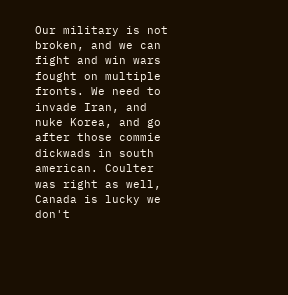Our military is not broken, and we can fight and win wars fought on multiple fronts. We need to invade Iran, and nuke Korea, and go after those commie dickwads in south american. Coulter was right as well, Canada is lucky we don't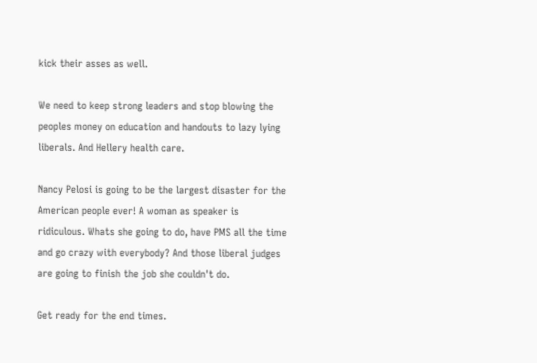kick their asses as well.

We need to keep strong leaders and stop blowing the peoples money on education and handouts to lazy lying liberals. And Hellery health care.

Nancy Pelosi is going to be the largest disaster for the American people ever! A woman as speaker is ridiculous. Whats she going to do, have PMS all the time and go crazy with everybody? And those liberal judges are going to finish the job she couldn't do.

Get ready for the end times.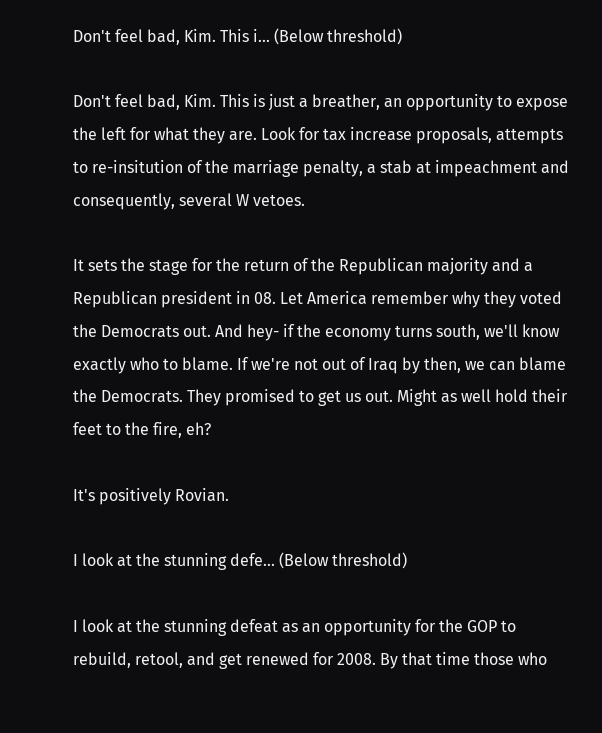Don't feel bad, Kim. This i... (Below threshold)

Don't feel bad, Kim. This is just a breather, an opportunity to expose the left for what they are. Look for tax increase proposals, attempts to re-insitution of the marriage penalty, a stab at impeachment and consequently, several W vetoes.

It sets the stage for the return of the Republican majority and a Republican president in 08. Let America remember why they voted the Democrats out. And hey- if the economy turns south, we'll know exactly who to blame. If we're not out of Iraq by then, we can blame the Democrats. They promised to get us out. Might as well hold their feet to the fire, eh?

It's positively Rovian.

I look at the stunning defe... (Below threshold)

I look at the stunning defeat as an opportunity for the GOP to rebuild, retool, and get renewed for 2008. By that time those who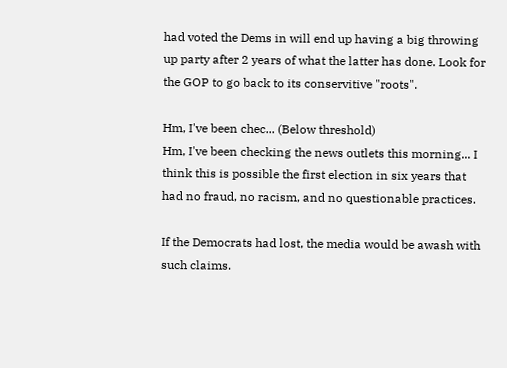had voted the Dems in will end up having a big throwing up party after 2 years of what the latter has done. Look for the GOP to go back to its conservitive "roots".

Hm, I've been chec... (Below threshold)
Hm, I've been checking the news outlets this morning... I think this is possible the first election in six years that had no fraud, no racism, and no questionable practices.

If the Democrats had lost, the media would be awash with such claims.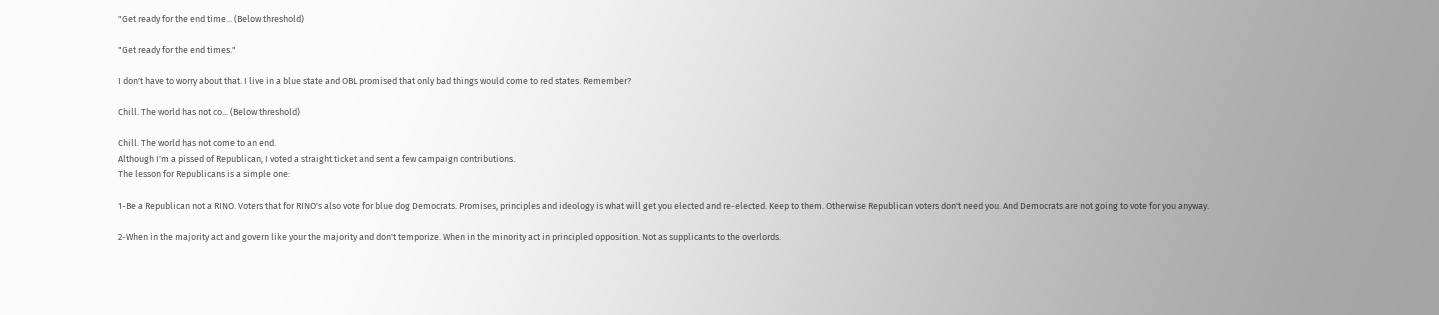"Get ready for the end time... (Below threshold)

"Get ready for the end times."

I don't have to worry about that. I live in a blue state and OBL promised that only bad things would come to red states. Remember?

Chill. The world has not co... (Below threshold)

Chill. The world has not come to an end.
Although I'm a pissed of Republican, I voted a straight ticket and sent a few campaign contributions.
The lesson for Republicans is a simple one:

1-Be a Republican not a RINO. Voters that for RINO's also vote for blue dog Democrats. Promises, principles and ideology is what will get you elected and re-elected. Keep to them. Otherwise Republican voters don't need you. And Democrats are not going to vote for you anyway.

2-When in the majority act and govern like your the majority and don't temporize. When in the minority act in principled opposition. Not as supplicants to the overlords.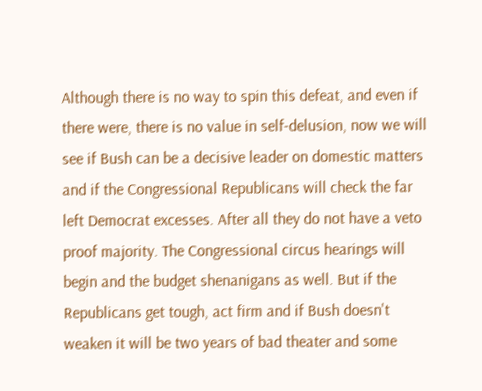Although there is no way to spin this defeat, and even if there were, there is no value in self-delusion, now we will see if Bush can be a decisive leader on domestic matters and if the Congressional Republicans will check the far left Democrat excesses. After all they do not have a veto proof majority. The Congressional circus hearings will begin and the budget shenanigans as well. But if the Republicans get tough, act firm and if Bush doesn't weaken it will be two years of bad theater and some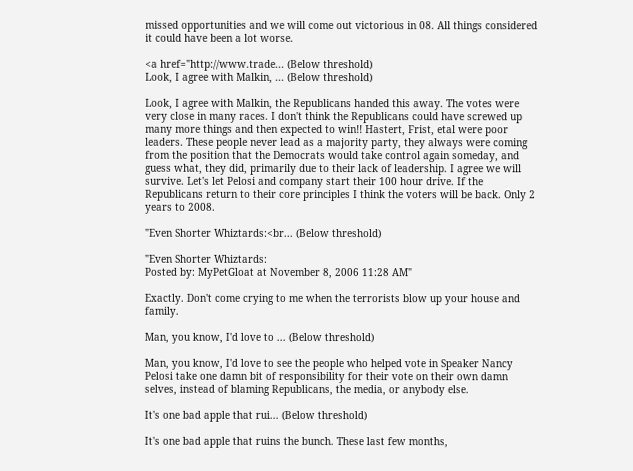missed opportunities and we will come out victorious in 08. All things considered it could have been a lot worse.

<a href="http://www.trade... (Below threshold)
Look, I agree with Malkin, ... (Below threshold)

Look, I agree with Malkin, the Republicans handed this away. The votes were very close in many races. I don't think the Republicans could have screwed up many more things and then expected to win!! Hastert, Frist, etal were poor leaders. These people never lead as a majority party, they always were coming from the position that the Democrats would take control again someday, and guess what, they did, primarily due to their lack of leadership. I agree we will survive. Let's let Pelosi and company start their 100 hour drive. If the Republicans return to their core principles I think the voters will be back. Only 2 years to 2008.

"Even Shorter Whiztards:<br... (Below threshold)

"Even Shorter Whiztards:
Posted by: MyPetGloat at November 8, 2006 11:28 AM"

Exactly. Don't come crying to me when the terrorists blow up your house and family.

Man, you know, I'd love to ... (Below threshold)

Man, you know, I'd love to see the people who helped vote in Speaker Nancy Pelosi take one damn bit of responsibility for their vote on their own damn selves, instead of blaming Republicans, the media, or anybody else.

It's one bad apple that rui... (Below threshold)

It's one bad apple that ruins the bunch. These last few months,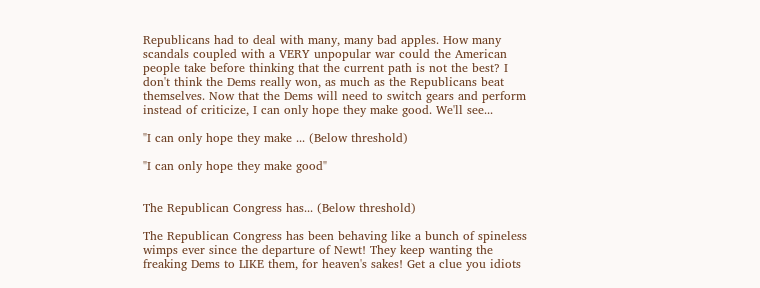Republicans had to deal with many, many bad apples. How many scandals coupled with a VERY unpopular war could the American people take before thinking that the current path is not the best? I don't think the Dems really won, as much as the Republicans beat themselves. Now that the Dems will need to switch gears and perform instead of criticize, I can only hope they make good. We'll see...

"I can only hope they make ... (Below threshold)

"I can only hope they make good"


The Republican Congress has... (Below threshold)

The Republican Congress has been behaving like a bunch of spineless wimps ever since the departure of Newt! They keep wanting the freaking Dems to LIKE them, for heaven's sakes! Get a clue you idiots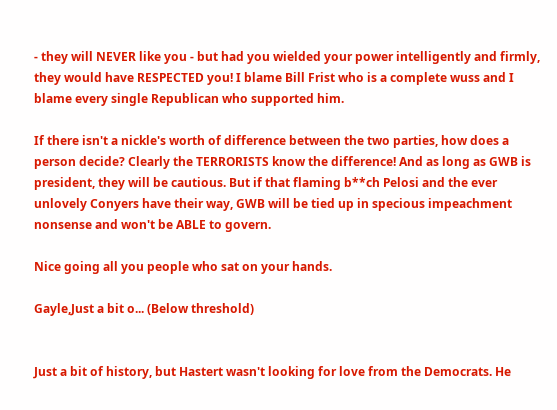- they will NEVER like you - but had you wielded your power intelligently and firmly, they would have RESPECTED you! I blame Bill Frist who is a complete wuss and I blame every single Republican who supported him.

If there isn't a nickle's worth of difference between the two parties, how does a person decide? Clearly the TERRORISTS know the difference! And as long as GWB is president, they will be cautious. But if that flaming b**ch Pelosi and the ever unlovely Conyers have their way, GWB will be tied up in specious impeachment nonsense and won't be ABLE to govern.

Nice going all you people who sat on your hands.

Gayle,Just a bit o... (Below threshold)


Just a bit of history, but Hastert wasn't looking for love from the Democrats. He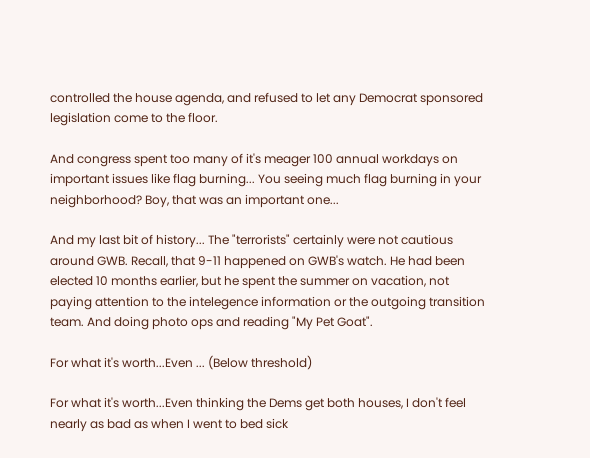controlled the house agenda, and refused to let any Democrat sponsored legislation come to the floor.

And congress spent too many of it's meager 100 annual workdays on important issues like flag burning... You seeing much flag burning in your neighborhood? Boy, that was an important one...

And my last bit of history... The "terrorists" certainly were not cautious around GWB. Recall, that 9-11 happened on GWB's watch. He had been elected 10 months earlier, but he spent the summer on vacation, not paying attention to the intelegence information or the outgoing transition team. And doing photo ops and reading "My Pet Goat".

For what it's worth...Even ... (Below threshold)

For what it's worth...Even thinking the Dems get both houses, I don't feel nearly as bad as when I went to bed sick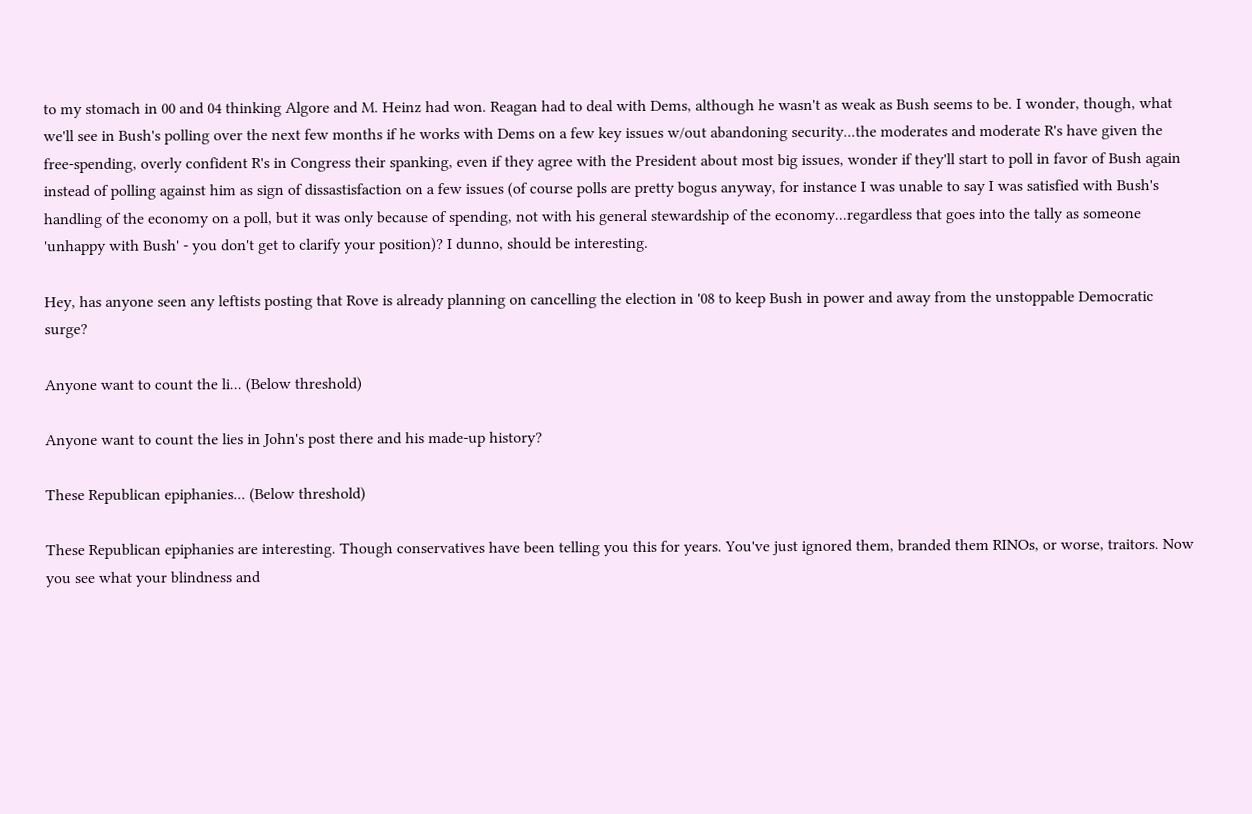to my stomach in 00 and 04 thinking Algore and M. Heinz had won. Reagan had to deal with Dems, although he wasn't as weak as Bush seems to be. I wonder, though, what we'll see in Bush's polling over the next few months if he works with Dems on a few key issues w/out abandoning security...the moderates and moderate R's have given the free-spending, overly confident R's in Congress their spanking, even if they agree with the President about most big issues, wonder if they'll start to poll in favor of Bush again instead of polling against him as sign of dissastisfaction on a few issues (of course polls are pretty bogus anyway, for instance I was unable to say I was satisfied with Bush's handling of the economy on a poll, but it was only because of spending, not with his general stewardship of the economy...regardless that goes into the tally as someone 'unhappy with Bush' - you don't get to clarify your position)? I dunno, should be interesting.

Hey, has anyone seen any leftists posting that Rove is already planning on cancelling the election in '08 to keep Bush in power and away from the unstoppable Democratic surge?

Anyone want to count the li... (Below threshold)

Anyone want to count the lies in John's post there and his made-up history?

These Republican epiphanies... (Below threshold)

These Republican epiphanies are interesting. Though conservatives have been telling you this for years. You've just ignored them, branded them RINOs, or worse, traitors. Now you see what your blindness and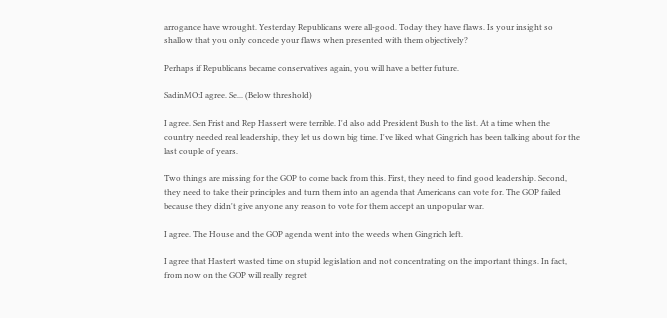arrogance have wrought. Yesterday Republicans were all-good. Today they have flaws. Is your insight so shallow that you only concede your flaws when presented with them objectively?

Perhaps if Republicans became conservatives again, you will have a better future.

SadinMO:I agree. Se... (Below threshold)

I agree. Sen Frist and Rep Hassert were terrible. I'd also add President Bush to the list. At a time when the country needed real leadership, they let us down big time. I've liked what Gingrich has been talking about for the last couple of years.

Two things are missing for the GOP to come back from this. First, they need to find good leadership. Second, they need to take their principles and turn them into an agenda that Americans can vote for. The GOP failed because they didn't give anyone any reason to vote for them accept an unpopular war.

I agree. The House and the GOP agenda went into the weeds when Gingrich left.

I agree that Hastert wasted time on stupid legislation and not concentrating on the important things. In fact, from now on the GOP will really regret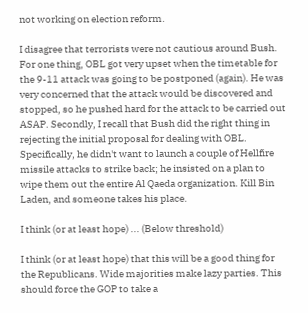not working on election reform.

I disagree that terrorists were not cautious around Bush. For one thing, OBL got very upset when the timetable for the 9-11 attack was going to be postponed (again). He was very concerned that the attack would be discovered and stopped, so he pushed hard for the attack to be carried out ASAP. Secondly, I recall that Bush did the right thing in rejecting the initial proposal for dealing with OBL. Specifically, he didn't want to launch a couple of Hellfire missile attacks to strike back; he insisted on a plan to wipe them out the entire Al Qaeda organization. Kill Bin Laden, and someone takes his place.

I think (or at least hope) ... (Below threshold)

I think (or at least hope) that this will be a good thing for the Republicans. Wide majorities make lazy parties. This should force the GOP to take a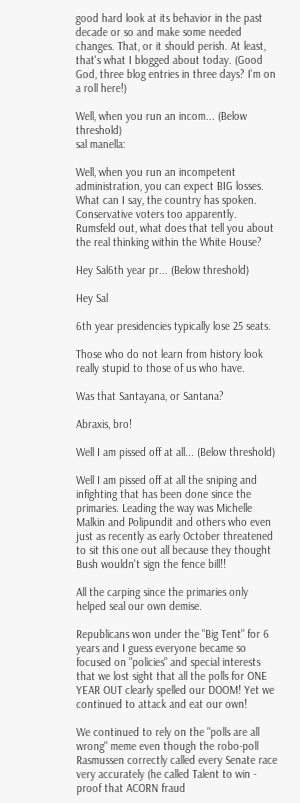good hard look at its behavior in the past decade or so and make some needed changes. That, or it should perish. At least, that's what I blogged about today. (Good God, three blog entries in three days? I'm on a roll here!)

Well, when you run an incom... (Below threshold)
sal manella:

Well, when you run an incompetent administration, you can expect BIG losses. What can I say, the country has spoken. Conservative voters too apparently. Rumsfeld out, what does that tell you about the real thinking within the White House?

Hey Sal6th year pr... (Below threshold)

Hey Sal

6th year presidencies typically lose 25 seats.

Those who do not learn from history look really stupid to those of us who have.

Was that Santayana, or Santana?

Abraxis, bro!

Well I am pissed off at all... (Below threshold)

Well I am pissed off at all the sniping and infighting that has been done since the primaries. Leading the way was Michelle Malkin and Polipundit and others who even just as recently as early October threatened to sit this one out all because they thought Bush wouldn't sign the fence bill!!

All the carping since the primaries only helped seal our own demise.

Republicans won under the "Big Tent" for 6 years and I guess everyone became so focused on "policies" and special interests that we lost sight that all the polls for ONE YEAR OUT clearly spelled our DOOM! Yet we continued to attack and eat our own!

We continued to rely on the "polls are all wrong" meme even though the robo-poll Rasmussen correctly called every Senate race very accurately (he called Talent to win - proof that ACORN fraud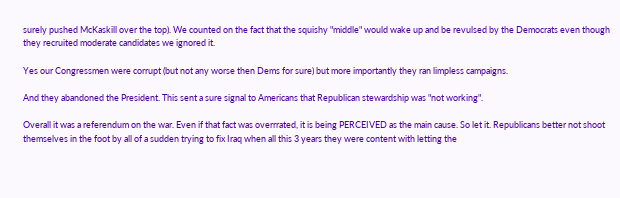surely pushed McKaskill over the top). We counted on the fact that the squishy "middle" would wake up and be revulsed by the Democrats even though they recruited moderate candidates we ignored it.

Yes our Congressmen were corrupt (but not any worse then Dems for sure) but more importantly they ran limpless campaigns.

And they abandoned the President. This sent a sure signal to Americans that Republican stewardship was "not working".

Overall it was a referendum on the war. Even if that fact was overrrated, it is being PERCEIVED as the main cause. So let it. Republicans better not shoot themselves in the foot by all of a sudden trying to fix Iraq when all this 3 years they were content with letting the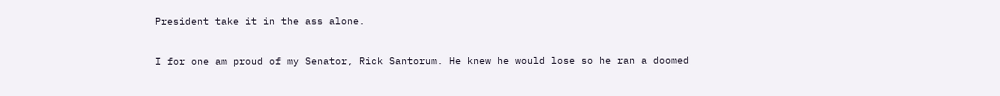President take it in the ass alone.

I for one am proud of my Senator, Rick Santorum. He knew he would lose so he ran a doomed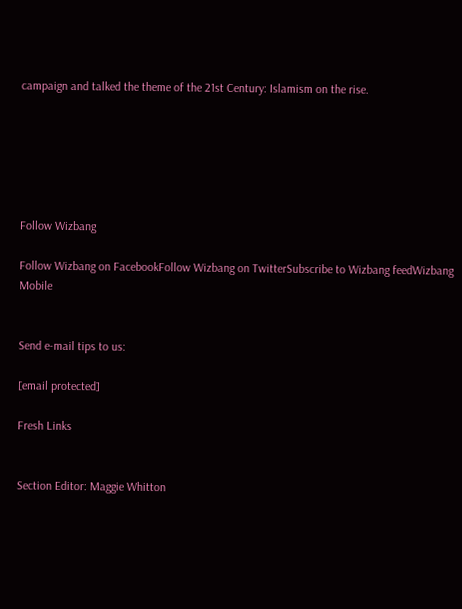campaign and talked the theme of the 21st Century: Islamism on the rise.






Follow Wizbang

Follow Wizbang on FacebookFollow Wizbang on TwitterSubscribe to Wizbang feedWizbang Mobile


Send e-mail tips to us:

[email protected]

Fresh Links


Section Editor: Maggie Whitton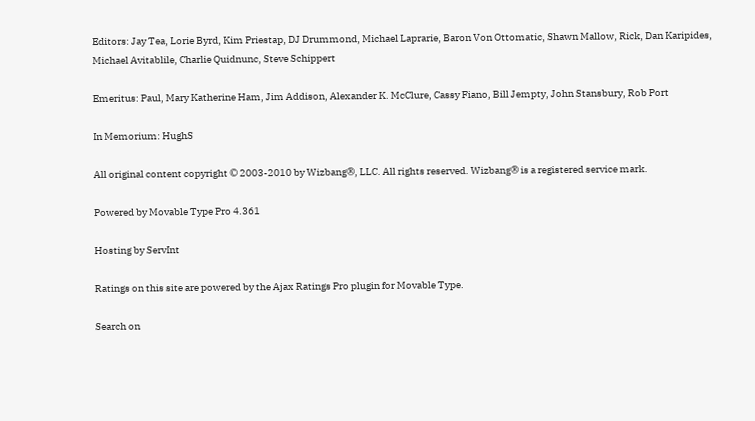Editors: Jay Tea, Lorie Byrd, Kim Priestap, DJ Drummond, Michael Laprarie, Baron Von Ottomatic, Shawn Mallow, Rick, Dan Karipides, Michael Avitablile, Charlie Quidnunc, Steve Schippert

Emeritus: Paul, Mary Katherine Ham, Jim Addison, Alexander K. McClure, Cassy Fiano, Bill Jempty, John Stansbury, Rob Port

In Memorium: HughS

All original content copyright © 2003-2010 by Wizbang®, LLC. All rights reserved. Wizbang® is a registered service mark.

Powered by Movable Type Pro 4.361

Hosting by ServInt

Ratings on this site are powered by the Ajax Ratings Pro plugin for Movable Type.

Search on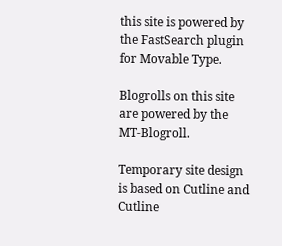this site is powered by the FastSearch plugin for Movable Type.

Blogrolls on this site are powered by the MT-Blogroll.

Temporary site design is based on Cutline and Cutline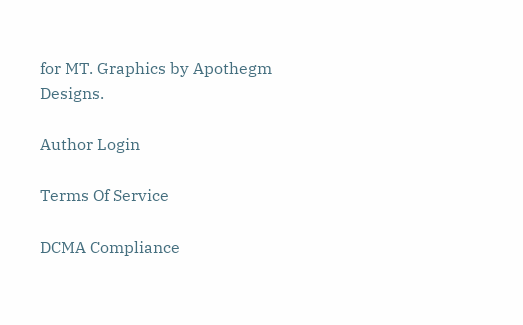for MT. Graphics by Apothegm Designs.

Author Login

Terms Of Service

DCMA Compliance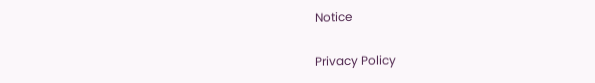Notice

Privacy Policy